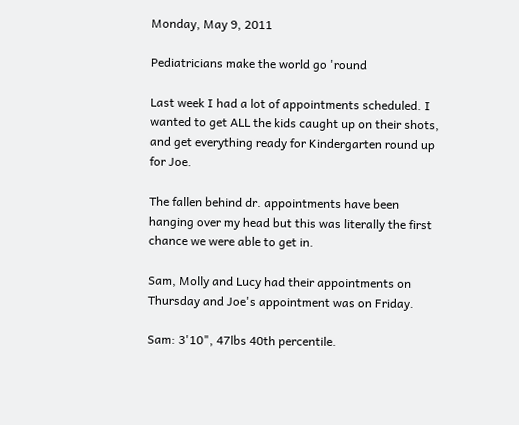Monday, May 9, 2011

Pediatricians make the world go 'round

Last week I had a lot of appointments scheduled. I wanted to get ALL the kids caught up on their shots, and get everything ready for Kindergarten round up for Joe.

The fallen behind dr. appointments have been hanging over my head but this was literally the first chance we were able to get in.

Sam, Molly and Lucy had their appointments on Thursday and Joe's appointment was on Friday.

Sam: 3'10", 47lbs 40th percentile.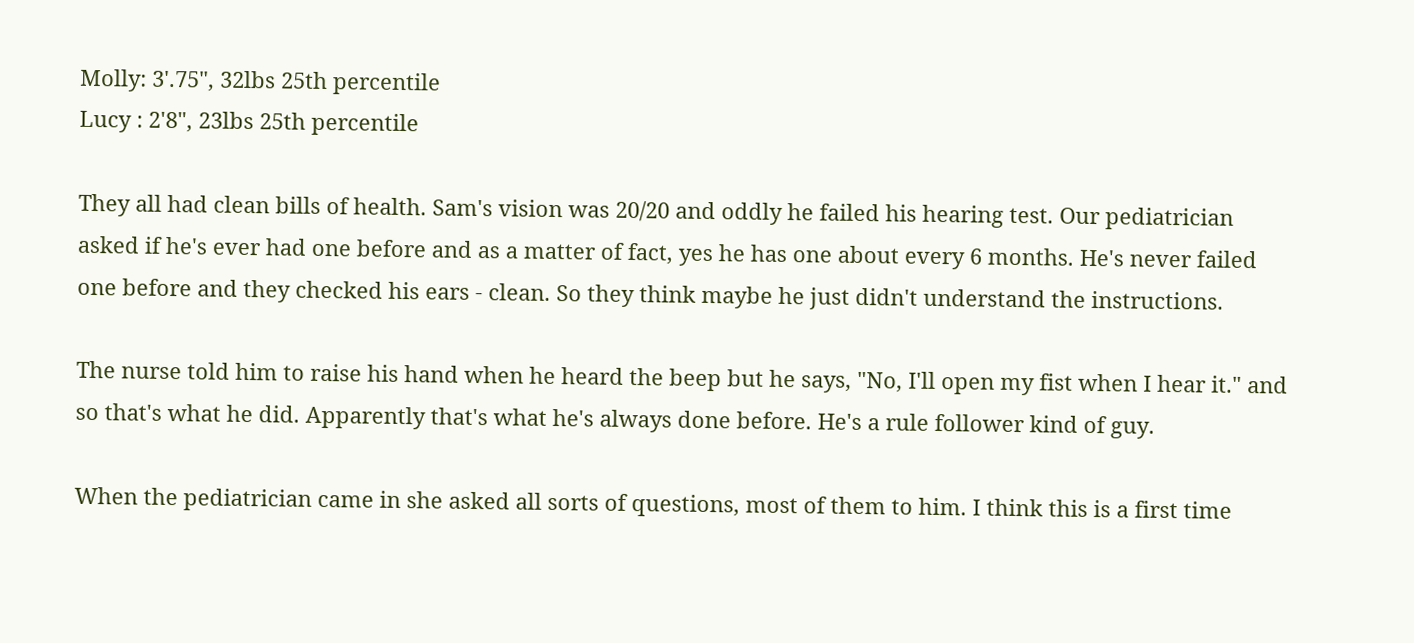Molly: 3'.75", 32lbs 25th percentile
Lucy : 2'8", 23lbs 25th percentile

They all had clean bills of health. Sam's vision was 20/20 and oddly he failed his hearing test. Our pediatrician asked if he's ever had one before and as a matter of fact, yes he has one about every 6 months. He's never failed one before and they checked his ears - clean. So they think maybe he just didn't understand the instructions.

The nurse told him to raise his hand when he heard the beep but he says, "No, I'll open my fist when I hear it." and so that's what he did. Apparently that's what he's always done before. He's a rule follower kind of guy.

When the pediatrician came in she asked all sorts of questions, most of them to him. I think this is a first time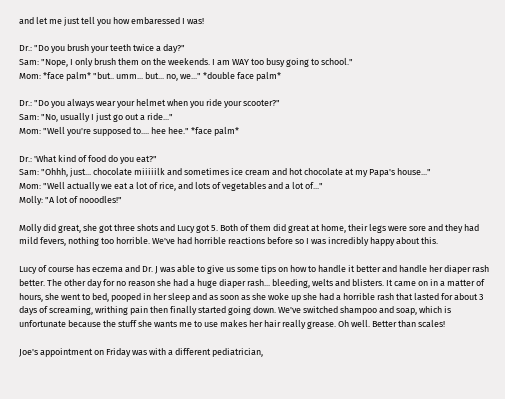and let me just tell you how embaressed I was!

Dr.: "Do you brush your teeth twice a day?"
Sam: "Nope, I only brush them on the weekends. I am WAY too busy going to school."
Mom: *face palm* "but.. umm... but... no, we..." *double face palm*

Dr.: "Do you always wear your helmet when you ride your scooter?"
Sam: "No, usually I just go out a ride..."
Mom: "Well you're supposed to.... hee hee." *face palm*

Dr.: 'What kind of food do you eat?"
Sam: "Ohhh, just... chocolate miiiiilk and sometimes ice cream and hot chocolate at my Papa's house..."
Mom: "Well actually we eat a lot of rice, and lots of vegetables and a lot of..."
Molly: "A lot of nooodles!"

Molly did great, she got three shots and Lucy got 5. Both of them did great at home, their legs were sore and they had mild fevers, nothing too horrible. We've had horrible reactions before so I was incredibly happy about this.

Lucy of course has eczema and Dr. J was able to give us some tips on how to handle it better and handle her diaper rash better. The other day for no reason she had a huge diaper rash... bleeding, welts and blisters. It came on in a matter of hours, she went to bed, pooped in her sleep and as soon as she woke up she had a horrible rash that lasted for about 3 days of screaming, writhing pain then finally started going down. We've switched shampoo and soap, which is unfortunate because the stuff she wants me to use makes her hair really grease. Oh well. Better than scales!

Joe's appointment on Friday was with a different pediatrician,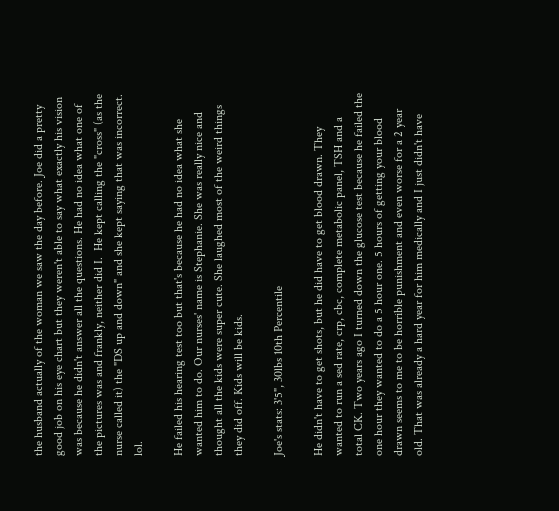the husband actually of the woman we saw the day before. Joe did a pretty good job on his eye chart but they weren't able to say what exactly his vision was because he didn't answer all the questions. He had no idea what one of the pictures was and frankly, neither did I.  He kept calling the "cross" (as the nurse called it) the "DS up and down" and she kept saying that was incorrect. lol.

He failed his hearing test too but that's because he had no idea what she wanted him to do. Our nurses' name is Stephanie. She was really nice and thought all the kids were super cute. She laughed most of the weird things they did off. Kids will be kids.

Joe's stats: 3'5", 30lbs 10th Percentile

He didn't have to get shots, but he did have to get blood drawn. They wanted to run a sed rate, crp, cbc, complete metabolic panel, TSH and a total CK. Two years ago I turned down the glucose test because he failed the one hour they wanted to do a 5 hour one. 5 hours of getting your blood drawn seems to me to be horrible punishment and even worse for a 2 year old. That was already a hard year for him medically and I just didn't have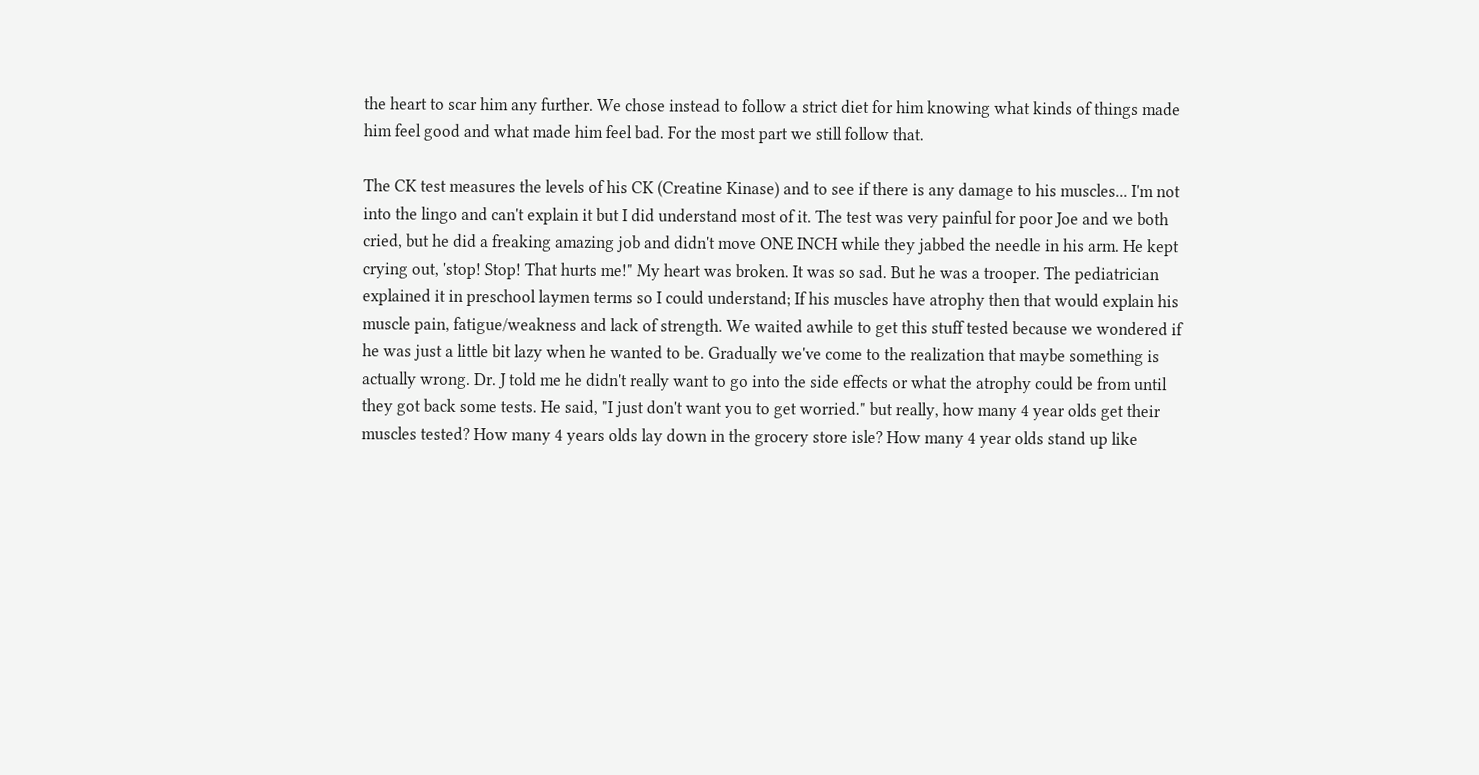the heart to scar him any further. We chose instead to follow a strict diet for him knowing what kinds of things made him feel good and what made him feel bad. For the most part we still follow that.

The CK test measures the levels of his CK (Creatine Kinase) and to see if there is any damage to his muscles... I'm not into the lingo and can't explain it but I did understand most of it. The test was very painful for poor Joe and we both cried, but he did a freaking amazing job and didn't move ONE INCH while they jabbed the needle in his arm. He kept crying out, 'stop! Stop! That hurts me!" My heart was broken. It was so sad. But he was a trooper. The pediatrician explained it in preschool laymen terms so I could understand; If his muscles have atrophy then that would explain his muscle pain, fatigue/weakness and lack of strength. We waited awhile to get this stuff tested because we wondered if he was just a little bit lazy when he wanted to be. Gradually we've come to the realization that maybe something is actually wrong. Dr. J told me he didn't really want to go into the side effects or what the atrophy could be from until they got back some tests. He said, "I just don't want you to get worried." but really, how many 4 year olds get their muscles tested? How many 4 years olds lay down in the grocery store isle? How many 4 year olds stand up like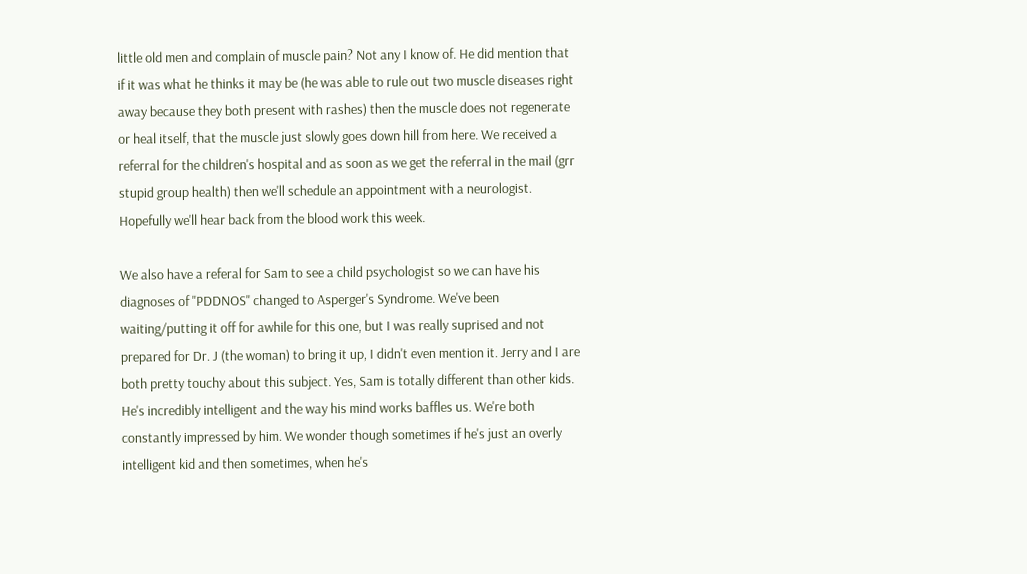little old men and complain of muscle pain? Not any I know of. He did mention that if it was what he thinks it may be (he was able to rule out two muscle diseases right away because they both present with rashes) then the muscle does not regenerate or heal itself, that the muscle just slowly goes down hill from here. We received a referral for the children's hospital and as soon as we get the referral in the mail (grr stupid group health) then we'll schedule an appointment with a neurologist. Hopefully we'll hear back from the blood work this week.

We also have a referal for Sam to see a child psychologist so we can have his diagnoses of "PDDNOS" changed to Asperger's Syndrome. We've been waiting/putting it off for awhile for this one, but I was really suprised and not prepared for Dr. J (the woman) to bring it up, I didn't even mention it. Jerry and I are both pretty touchy about this subject. Yes, Sam is totally different than other kids. He's incredibly intelligent and the way his mind works baffles us. We're both constantly impressed by him. We wonder though sometimes if he's just an overly intelligent kid and then sometimes, when he's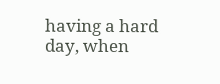having a hard day, when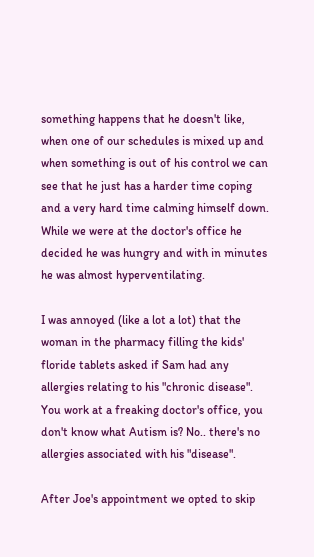something happens that he doesn't like, when one of our schedules is mixed up and when something is out of his control we can see that he just has a harder time coping and a very hard time calming himself down. While we were at the doctor's office he decided he was hungry and with in minutes he was almost hyperventilating.

I was annoyed (like a lot a lot) that the woman in the pharmacy filling the kids' floride tablets asked if Sam had any allergies relating to his "chronic disease". You work at a freaking doctor's office, you don't know what Autism is? No.. there's no allergies associated with his "disease".

After Joe's appointment we opted to skip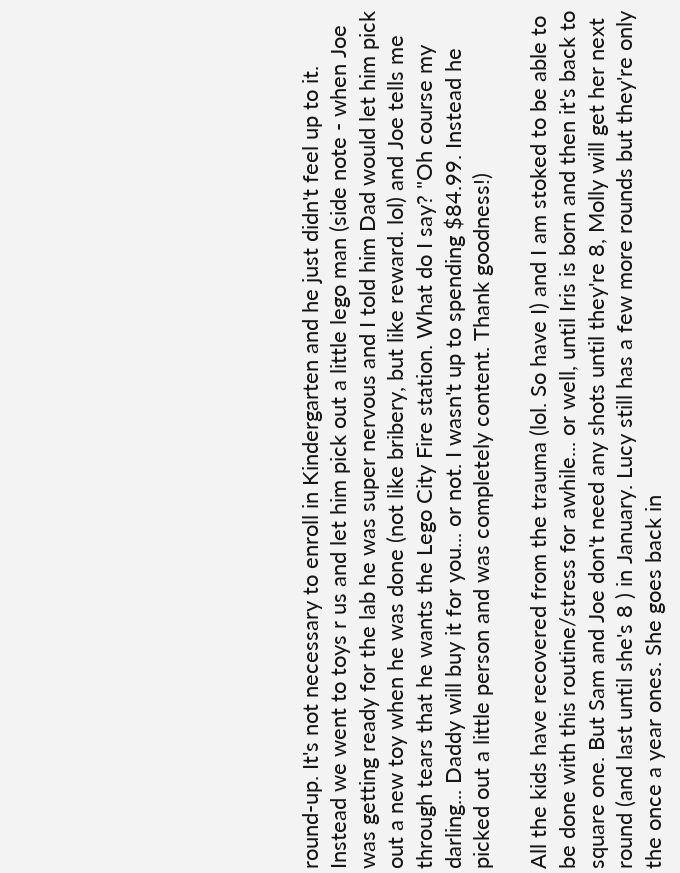round-up. It's not necessary to enroll in Kindergarten and he just didn't feel up to it. Instead we went to toys r us and let him pick out a little lego man (side note - when Joe was getting ready for the lab he was super nervous and I told him Dad would let him pick out a new toy when he was done (not like bribery, but like reward. lol) and Joe tells me through tears that he wants the Lego City Fire station. What do I say? "Oh course my darling... Daddy will buy it for you... or not. I wasn't up to spending $84.99. Instead he picked out a little person and was completely content. Thank goodness!)

All the kids have recovered from the trauma (lol. So have I) and I am stoked to be able to be done with this routine/stress for awhile... or well, until Iris is born and then it's back to square one. But Sam and Joe don't need any shots until they're 8, Molly will get her next round (and last until she's 8 ) in January. Lucy still has a few more rounds but they're only the once a year ones. She goes back in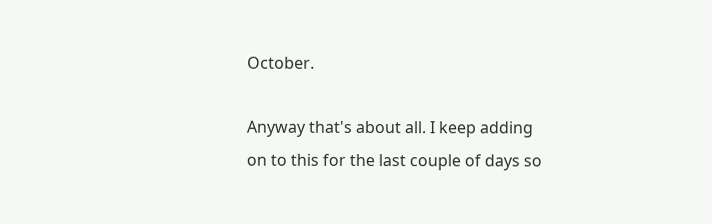October.

Anyway that's about all. I keep adding on to this for the last couple of days so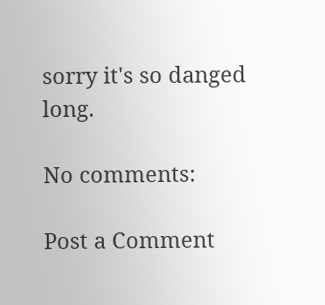sorry it's so danged long.

No comments:

Post a Comment